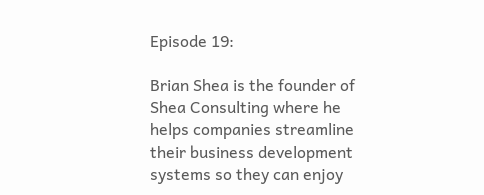Episode 19:

Brian Shea is the founder of Shea Consulting where he helps companies streamline their business development systems so they can enjoy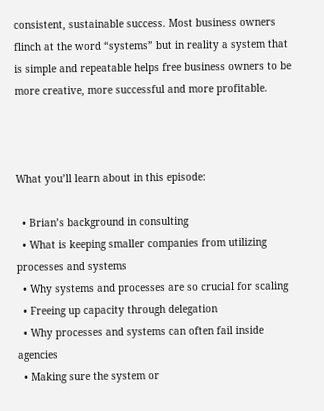consistent, sustainable success. Most business owners flinch at the word “systems” but in reality a system that is simple and repeatable helps free business owners to be more creative, more successful and more profitable.



What you’ll learn about in this episode:

  • Brian’s background in consulting
  • What is keeping smaller companies from utilizing processes and systems
  • Why systems and processes are so crucial for scaling
  • Freeing up capacity through delegation
  • Why processes and systems can often fail inside agencies
  • Making sure the system or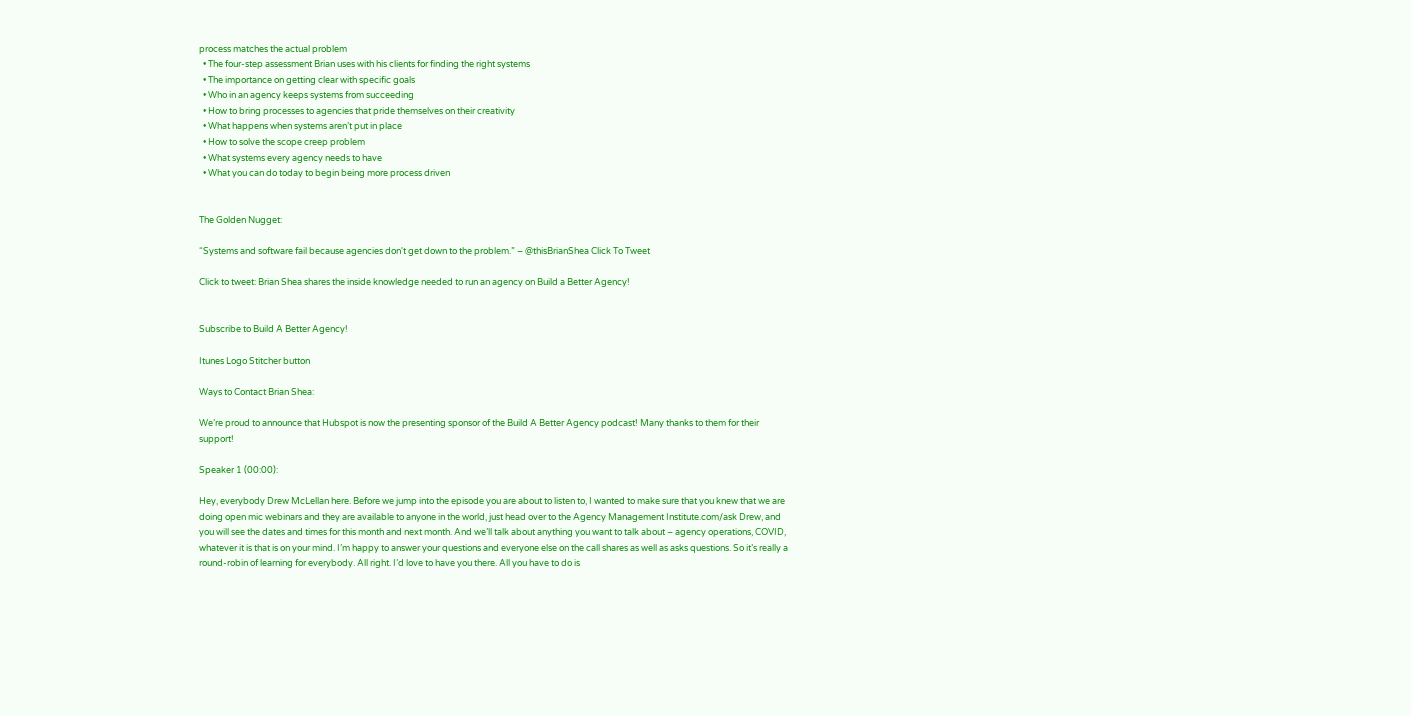process matches the actual problem
  • The four-step assessment Brian uses with his clients for finding the right systems
  • The importance on getting clear with specific goals
  • Who in an agency keeps systems from succeeding
  • How to bring processes to agencies that pride themselves on their creativity
  • What happens when systems aren’t put in place
  • How to solve the scope creep problem
  • What systems every agency needs to have
  • What you can do today to begin being more process driven


The Golden Nugget:

“Systems and software fail because agencies don't get down to the problem.” – @thisBrianShea Click To Tweet

Click to tweet: Brian Shea shares the inside knowledge needed to run an agency on Build a Better Agency!


Subscribe to Build A Better Agency!

Itunes Logo Stitcher button

Ways to Contact Brian Shea:

We’re proud to announce that Hubspot is now the presenting sponsor of the Build A Better Agency podcast! Many thanks to them for their support!

Speaker 1 (00:00):

Hey, everybody Drew McLellan here. Before we jump into the episode you are about to listen to, I wanted to make sure that you knew that we are doing open mic webinars and they are available to anyone in the world, just head over to the Agency Management Institute.com/ask Drew, and you will see the dates and times for this month and next month. And we’ll talk about anything you want to talk about – agency operations, COVID, whatever it is that is on your mind. I’m happy to answer your questions and everyone else on the call shares as well as asks questions. So it’s really a round-robin of learning for everybody. All right. I’d love to have you there. All you have to do is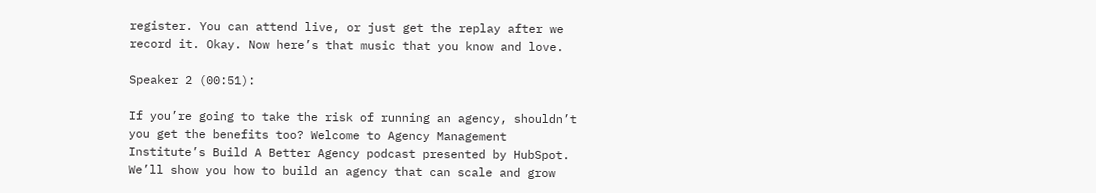register. You can attend live, or just get the replay after we record it. Okay. Now here’s that music that you know and love.

Speaker 2 (00:51):

If you’re going to take the risk of running an agency, shouldn’t you get the benefits too? Welcome to Agency Management Institute’s Build A Better Agency podcast presented by HubSpot. We’ll show you how to build an agency that can scale and grow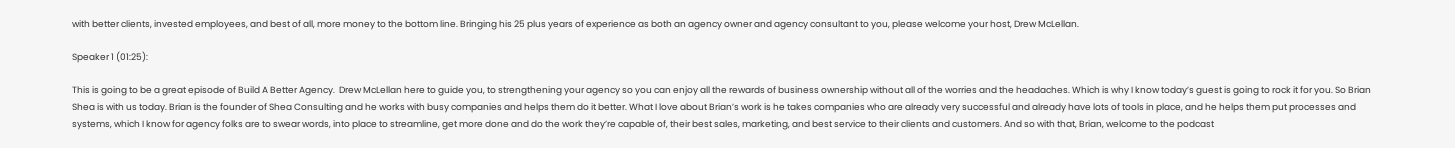with better clients, invested employees, and best of all, more money to the bottom line. Bringing his 25 plus years of experience as both an agency owner and agency consultant to you, please welcome your host, Drew McLellan.

Speaker 1 (01:25):

This is going to be a great episode of Build A Better Agency.  Drew McLellan here to guide you, to strengthening your agency so you can enjoy all the rewards of business ownership without all of the worries and the headaches. Which is why I know today’s guest is going to rock it for you. So Brian Shea is with us today. Brian is the founder of Shea Consulting and he works with busy companies and helps them do it better. What I love about Brian’s work is he takes companies who are already very successful and already have lots of tools in place, and he helps them put processes and systems, which I know for agency folks are to swear words, into place to streamline, get more done and do the work they’re capable of, their best sales, marketing, and best service to their clients and customers. And so with that, Brian, welcome to the podcast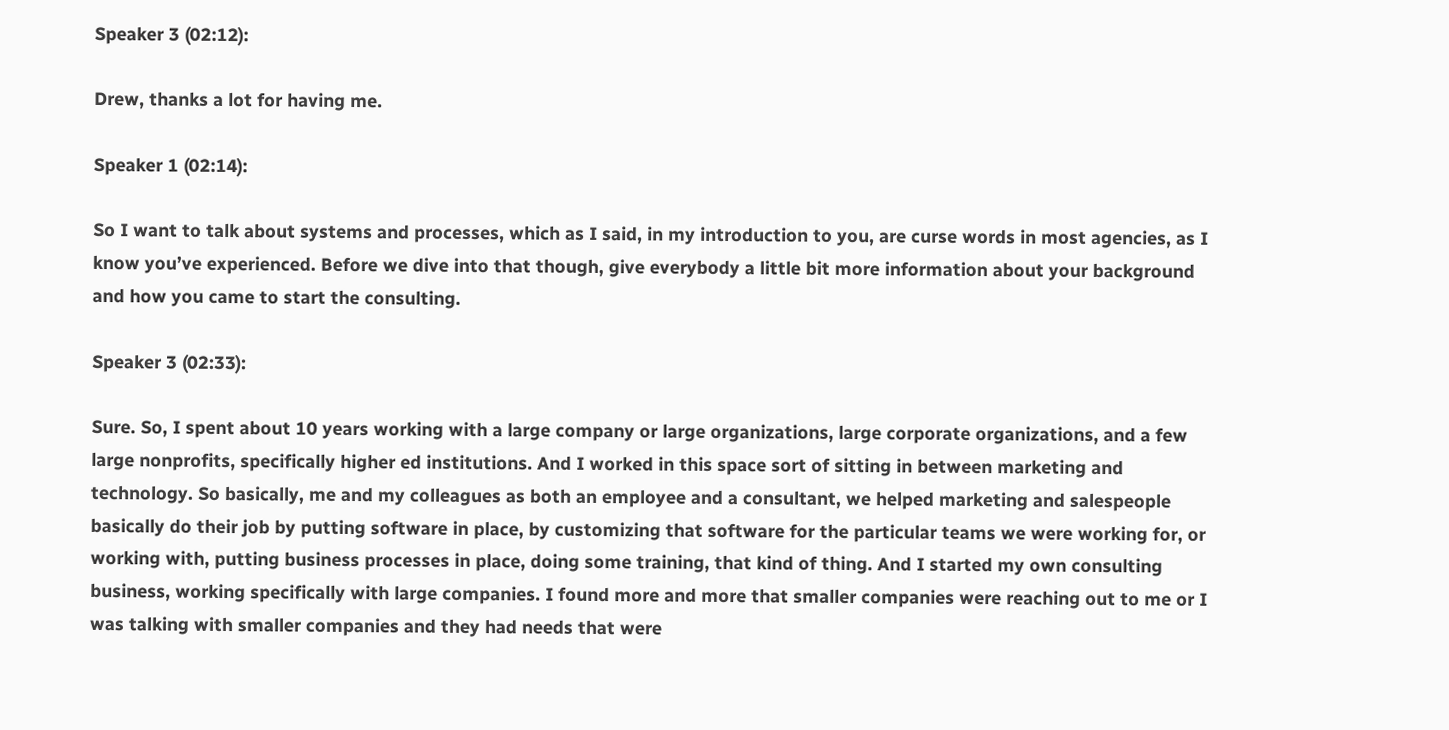Speaker 3 (02:12):

Drew, thanks a lot for having me.

Speaker 1 (02:14):

So I want to talk about systems and processes, which as I said, in my introduction to you, are curse words in most agencies, as I know you’ve experienced. Before we dive into that though, give everybody a little bit more information about your background and how you came to start the consulting.

Speaker 3 (02:33):

Sure. So, I spent about 10 years working with a large company or large organizations, large corporate organizations, and a few large nonprofits, specifically higher ed institutions. And I worked in this space sort of sitting in between marketing and technology. So basically, me and my colleagues as both an employee and a consultant, we helped marketing and salespeople basically do their job by putting software in place, by customizing that software for the particular teams we were working for, or working with, putting business processes in place, doing some training, that kind of thing. And I started my own consulting business, working specifically with large companies. I found more and more that smaller companies were reaching out to me or I was talking with smaller companies and they had needs that were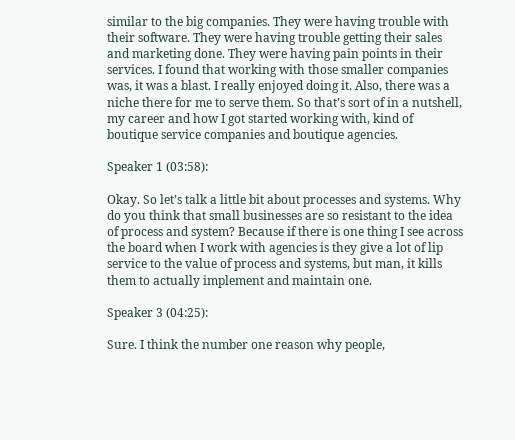similar to the big companies. They were having trouble with their software. They were having trouble getting their sales and marketing done. They were having pain points in their services. I found that working with those smaller companies was, it was a blast. I really enjoyed doing it. Also, there was a niche there for me to serve them. So that’s sort of in a nutshell, my career and how I got started working with, kind of boutique service companies and boutique agencies.

Speaker 1 (03:58):

Okay. So let’s talk a little bit about processes and systems. Why do you think that small businesses are so resistant to the idea of process and system? Because if there is one thing I see across the board when I work with agencies is they give a lot of lip service to the value of process and systems, but man, it kills them to actually implement and maintain one.

Speaker 3 (04:25):

Sure. I think the number one reason why people,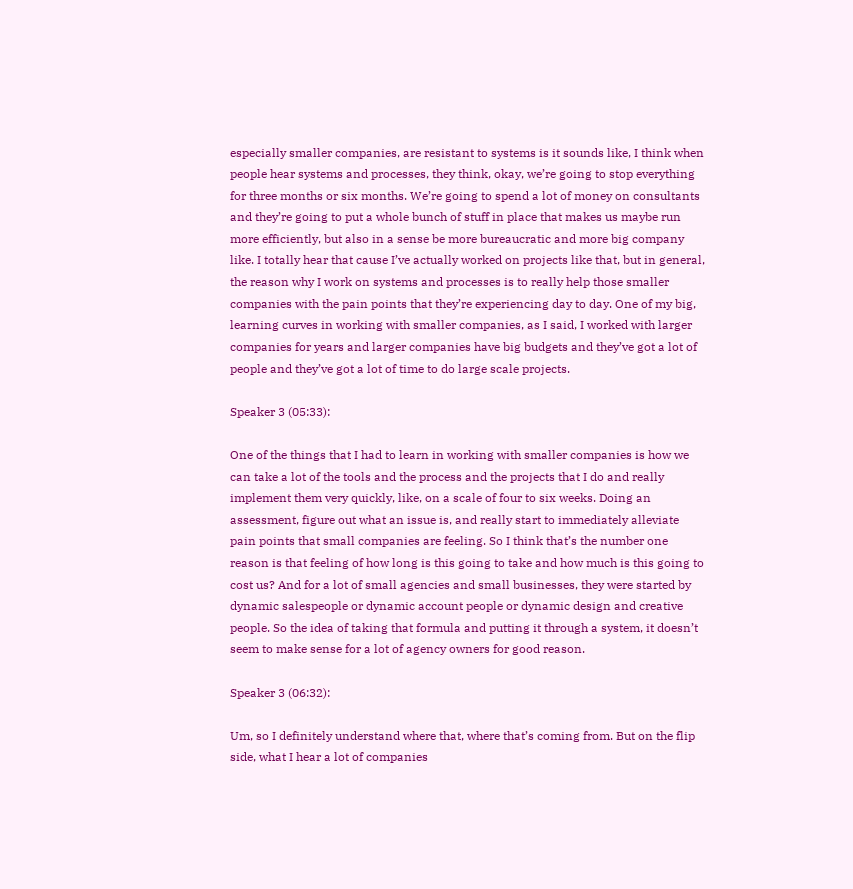especially smaller companies, are resistant to systems is it sounds like, I think when people hear systems and processes, they think, okay, we’re going to stop everything for three months or six months. We’re going to spend a lot of money on consultants and they’re going to put a whole bunch of stuff in place that makes us maybe run more efficiently, but also in a sense be more bureaucratic and more big company like. I totally hear that cause I’ve actually worked on projects like that, but in general, the reason why I work on systems and processes is to really help those smaller companies with the pain points that they’re experiencing day to day. One of my big, learning curves in working with smaller companies, as I said, I worked with larger companies for years and larger companies have big budgets and they’ve got a lot of people and they’ve got a lot of time to do large scale projects.

Speaker 3 (05:33):

One of the things that I had to learn in working with smaller companies is how we can take a lot of the tools and the process and the projects that I do and really implement them very quickly, like, on a scale of four to six weeks. Doing an assessment, figure out what an issue is, and really start to immediately alleviate pain points that small companies are feeling. So I think that’s the number one reason is that feeling of how long is this going to take and how much is this going to cost us? And for a lot of small agencies and small businesses, they were started by dynamic salespeople or dynamic account people or dynamic design and creative people. So the idea of taking that formula and putting it through a system, it doesn’t seem to make sense for a lot of agency owners for good reason.

Speaker 3 (06:32):

Um, so I definitely understand where that, where that’s coming from. But on the flip side, what I hear a lot of companies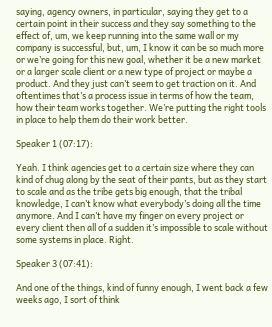saying, agency owners, in particular, saying they get to a certain point in their success and they say something to the effect of, um, we keep running into the same wall or my company is successful, but, um, I know it can be so much more or we’re going for this new goal, whether it be a new market or a larger scale client or a new type of project or maybe a product. And they just can’t seem to get traction on it. And oftentimes that’s a process issue in terms of how the team, how their team works together. We’re putting the right tools in place to help them do their work better.

Speaker 1 (07:17):

Yeah. I think agencies get to a certain size where they can kind of chug along by the seat of their pants, but as they start to scale and as the tribe gets big enough, that the tribal knowledge, I can’t know what everybody’s doing all the time anymore. And I can’t have my finger on every project or every client then all of a sudden it’s impossible to scale without some systems in place. Right.

Speaker 3 (07:41):

And one of the things, kind of funny enough, I went back a few weeks ago, I sort of think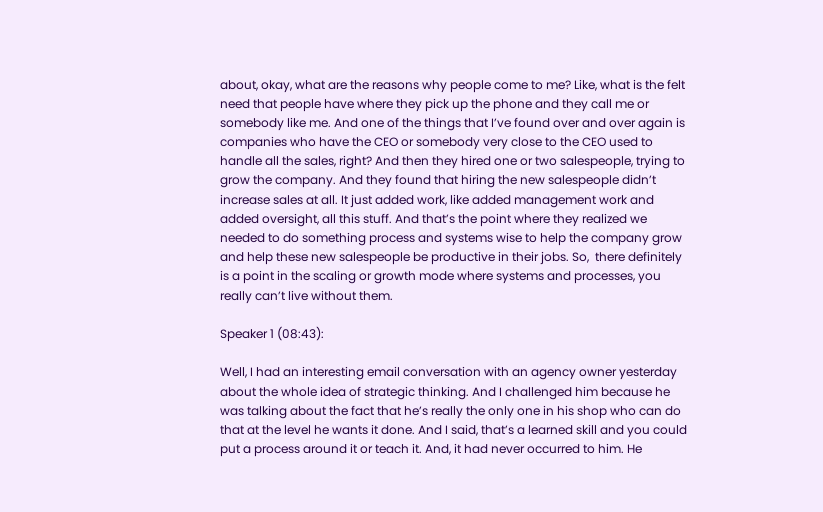about, okay, what are the reasons why people come to me? Like, what is the felt need that people have where they pick up the phone and they call me or somebody like me. And one of the things that I’ve found over and over again is companies who have the CEO or somebody very close to the CEO used to handle all the sales, right? And then they hired one or two salespeople, trying to grow the company. And they found that hiring the new salespeople didn’t increase sales at all. It just added work, like added management work and added oversight, all this stuff. And that’s the point where they realized we needed to do something process and systems wise to help the company grow and help these new salespeople be productive in their jobs. So,  there definitely is a point in the scaling or growth mode where systems and processes, you really can’t live without them.

Speaker 1 (08:43):

Well, I had an interesting email conversation with an agency owner yesterday about the whole idea of strategic thinking. And I challenged him because he was talking about the fact that he’s really the only one in his shop who can do that at the level he wants it done. And I said, that’s a learned skill and you could put a process around it or teach it. And, it had never occurred to him. He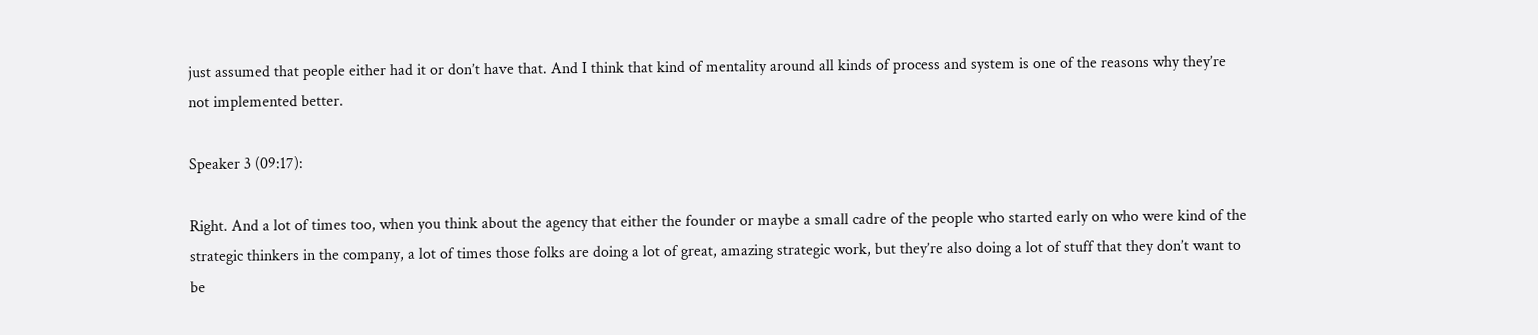just assumed that people either had it or don’t have that. And I think that kind of mentality around all kinds of process and system is one of the reasons why they’re not implemented better.

Speaker 3 (09:17):

Right. And a lot of times too, when you think about the agency that either the founder or maybe a small cadre of the people who started early on who were kind of the strategic thinkers in the company, a lot of times those folks are doing a lot of great, amazing strategic work, but they’re also doing a lot of stuff that they don’t want to be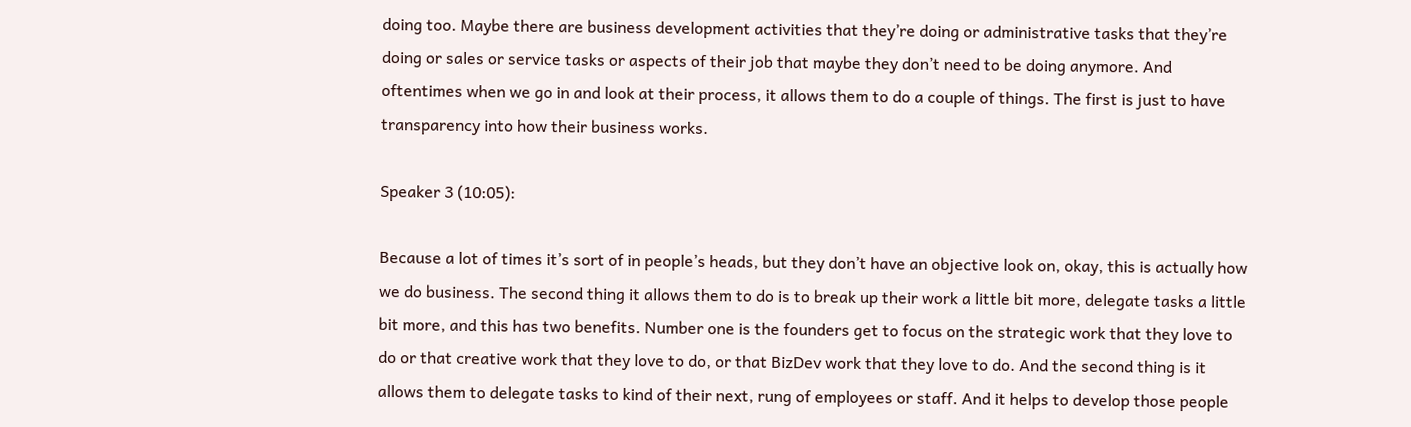doing too. Maybe there are business development activities that they’re doing or administrative tasks that they’re doing or sales or service tasks or aspects of their job that maybe they don’t need to be doing anymore. And oftentimes when we go in and look at their process, it allows them to do a couple of things. The first is just to have transparency into how their business works.

Speaker 3 (10:05):

Because a lot of times it’s sort of in people’s heads, but they don’t have an objective look on, okay, this is actually how we do business. The second thing it allows them to do is to break up their work a little bit more, delegate tasks a little bit more, and this has two benefits. Number one is the founders get to focus on the strategic work that they love to do or that creative work that they love to do, or that BizDev work that they love to do. And the second thing is it allows them to delegate tasks to kind of their next, rung of employees or staff. And it helps to develop those people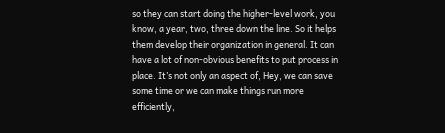so they can start doing the higher-level work, you know, a year, two, three down the line. So it helps them develop their organization in general. It can have a lot of non-obvious benefits to put process in place. It’s not only an aspect of, Hey, we can save some time or we can make things run more efficiently,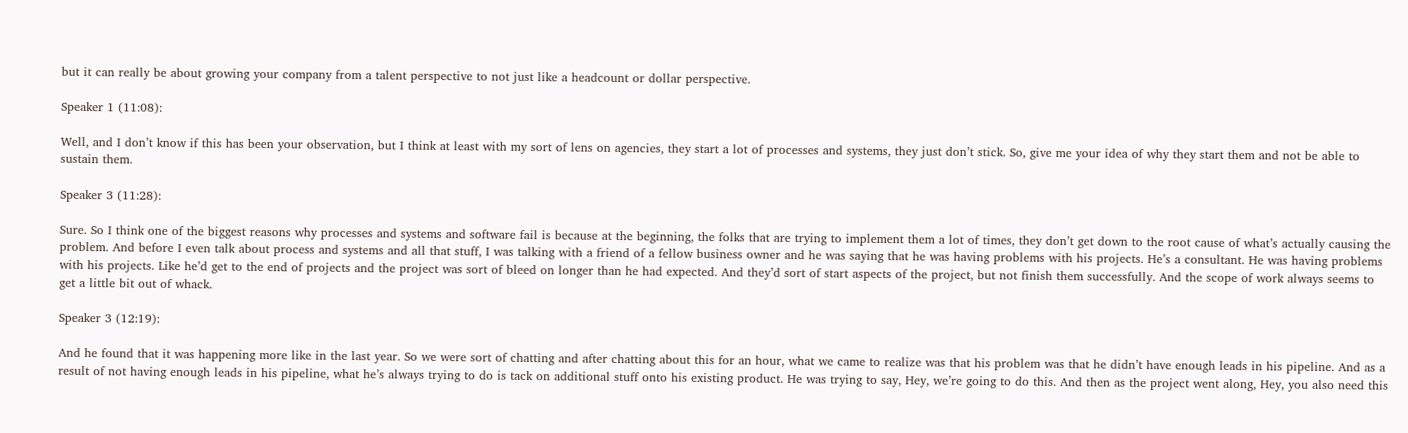but it can really be about growing your company from a talent perspective to not just like a headcount or dollar perspective.

Speaker 1 (11:08):

Well, and I don’t know if this has been your observation, but I think at least with my sort of lens on agencies, they start a lot of processes and systems, they just don’t stick. So, give me your idea of why they start them and not be able to sustain them.

Speaker 3 (11:28):

Sure. So I think one of the biggest reasons why processes and systems and software fail is because at the beginning, the folks that are trying to implement them a lot of times, they don’t get down to the root cause of what’s actually causing the problem. And before I even talk about process and systems and all that stuff, I was talking with a friend of a fellow business owner and he was saying that he was having problems with his projects. He’s a consultant. He was having problems with his projects. Like he’d get to the end of projects and the project was sort of bleed on longer than he had expected. And they’d sort of start aspects of the project, but not finish them successfully. And the scope of work always seems to get a little bit out of whack.

Speaker 3 (12:19):

And he found that it was happening more like in the last year. So we were sort of chatting and after chatting about this for an hour, what we came to realize was that his problem was that he didn’t have enough leads in his pipeline. And as a result of not having enough leads in his pipeline, what he’s always trying to do is tack on additional stuff onto his existing product. He was trying to say, Hey, we’re going to do this. And then as the project went along, Hey, you also need this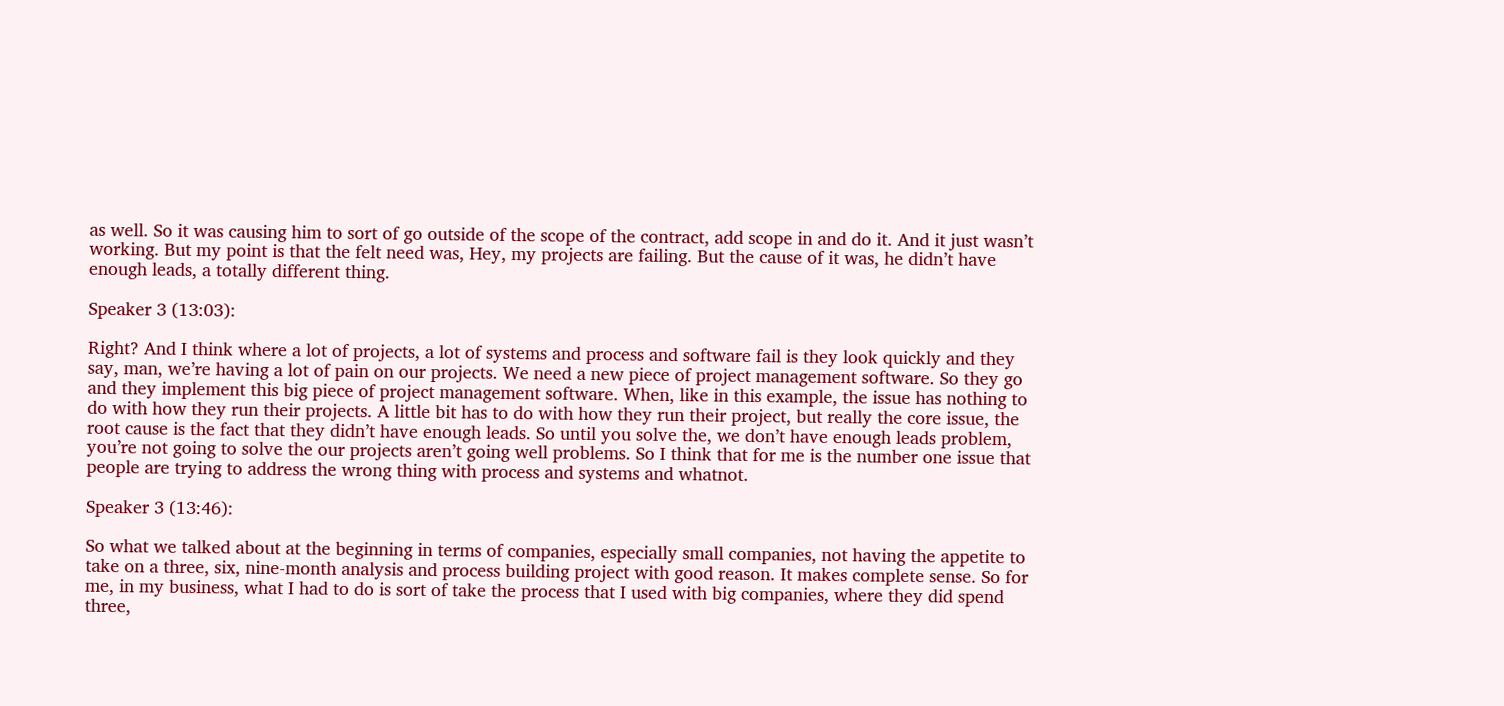as well. So it was causing him to sort of go outside of the scope of the contract, add scope in and do it. And it just wasn’t working. But my point is that the felt need was, Hey, my projects are failing. But the cause of it was, he didn’t have enough leads, a totally different thing.

Speaker 3 (13:03):

Right? And I think where a lot of projects, a lot of systems and process and software fail is they look quickly and they say, man, we’re having a lot of pain on our projects. We need a new piece of project management software. So they go and they implement this big piece of project management software. When, like in this example, the issue has nothing to do with how they run their projects. A little bit has to do with how they run their project, but really the core issue, the root cause is the fact that they didn’t have enough leads. So until you solve the, we don’t have enough leads problem, you’re not going to solve the our projects aren’t going well problems. So I think that for me is the number one issue that people are trying to address the wrong thing with process and systems and whatnot.

Speaker 3 (13:46):

So what we talked about at the beginning in terms of companies, especially small companies, not having the appetite to take on a three, six, nine-month analysis and process building project with good reason. It makes complete sense. So for me, in my business, what I had to do is sort of take the process that I used with big companies, where they did spend three,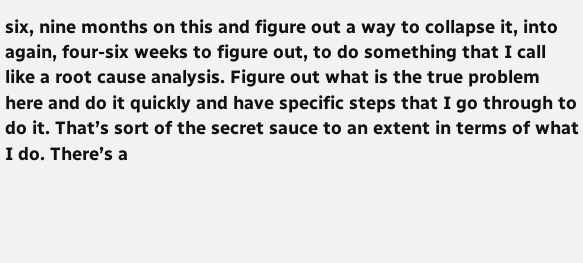six, nine months on this and figure out a way to collapse it, into again, four-six weeks to figure out, to do something that I call like a root cause analysis. Figure out what is the true problem here and do it quickly and have specific steps that I go through to do it. That’s sort of the secret sauce to an extent in terms of what I do. There’s a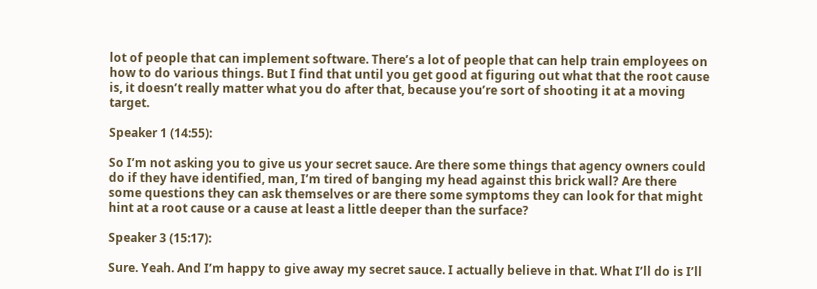lot of people that can implement software. There’s a lot of people that can help train employees on how to do various things. But I find that until you get good at figuring out what that the root cause is, it doesn’t really matter what you do after that, because you’re sort of shooting it at a moving target.

Speaker 1 (14:55):

So I’m not asking you to give us your secret sauce. Are there some things that agency owners could do if they have identified, man, I’m tired of banging my head against this brick wall? Are there some questions they can ask themselves or are there some symptoms they can look for that might hint at a root cause or a cause at least a little deeper than the surface?

Speaker 3 (15:17):

Sure. Yeah. And I’m happy to give away my secret sauce. I actually believe in that. What I’ll do is I’ll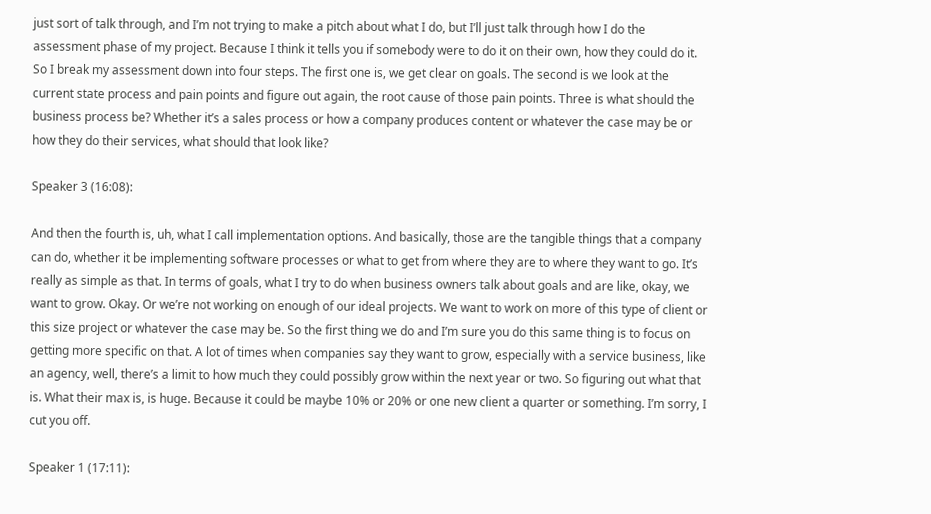just sort of talk through, and I’m not trying to make a pitch about what I do, but I’ll just talk through how I do the assessment phase of my project. Because I think it tells you if somebody were to do it on their own, how they could do it. So I break my assessment down into four steps. The first one is, we get clear on goals. The second is we look at the current state process and pain points and figure out again, the root cause of those pain points. Three is what should the business process be? Whether it’s a sales process or how a company produces content or whatever the case may be or how they do their services, what should that look like?

Speaker 3 (16:08):

And then the fourth is, uh, what I call implementation options. And basically, those are the tangible things that a company can do, whether it be implementing software processes or what to get from where they are to where they want to go. It’s really as simple as that. In terms of goals, what I try to do when business owners talk about goals and are like, okay, we want to grow. Okay. Or we’re not working on enough of our ideal projects. We want to work on more of this type of client or this size project or whatever the case may be. So the first thing we do and I’m sure you do this same thing is to focus on getting more specific on that. A lot of times when companies say they want to grow, especially with a service business, like an agency, well, there’s a limit to how much they could possibly grow within the next year or two. So figuring out what that is. What their max is, is huge. Because it could be maybe 10% or 20% or one new client a quarter or something. I’m sorry, I cut you off.

Speaker 1 (17:11):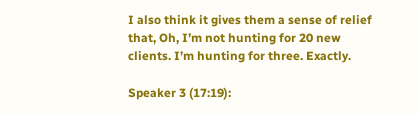I also think it gives them a sense of relief that, Oh, I’m not hunting for 20 new clients. I’m hunting for three. Exactly.

Speaker 3 (17:19):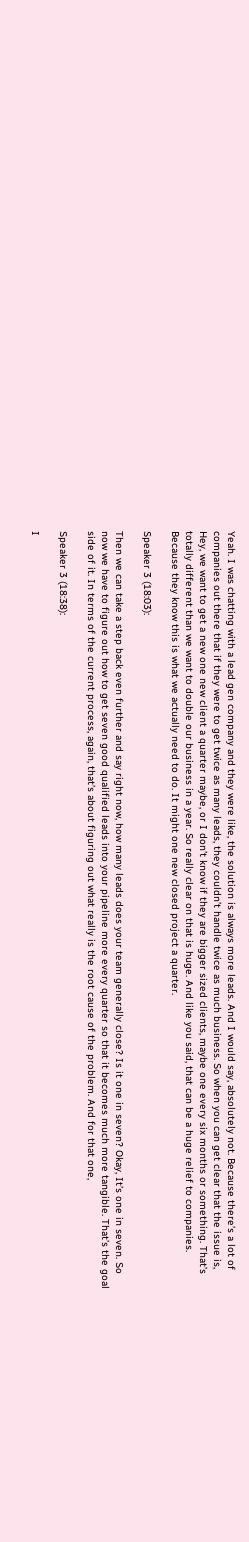Yeah. I was chatting with a lead gen company and they were like, the solution is always more leads. And I would say, absolutely not. Because there’s a lot of companies out there that if they were to get twice as many leads, they couldn’t handle twice as much business. So when you can get clear that the issue is, Hey, we want to get a new one new client a quarter maybe, or I don’t know if they are bigger sized clients, maybe one every six months or something. That’s totally different than we want to double our business in a year. So really clear on that is huge. And like you said, that can be a huge relief to companies. Because they know this is what we actually need to do. It might one new closed project a quarter.

Speaker 3 (18:03):

Then we can take a step back even further and say right now, how many leads does your team generally close? Is it one in seven? Okay, It’s one in seven. So now we have to figure out how to get seven good qualified leads into your pipeline more every quarter so that it becomes much more tangible. That’s the goal side of it. In terms of the current process, again, that’s about figuring out what really is the root cause of the problem. And for that one,

Speaker 3 (18:38):

I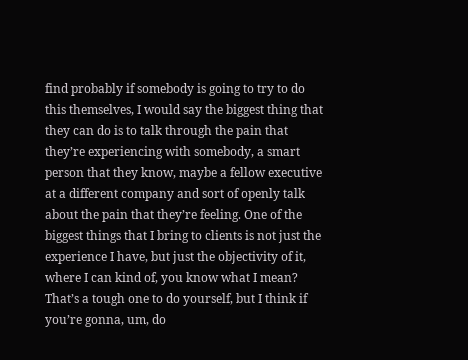find probably if somebody is going to try to do this themselves, I would say the biggest thing that they can do is to talk through the pain that they’re experiencing with somebody, a smart person that they know, maybe a fellow executive at a different company and sort of openly talk about the pain that they’re feeling. One of the biggest things that I bring to clients is not just the experience I have, but just the objectivity of it, where I can kind of, you know what I mean? That’s a tough one to do yourself, but I think if you’re gonna, um, do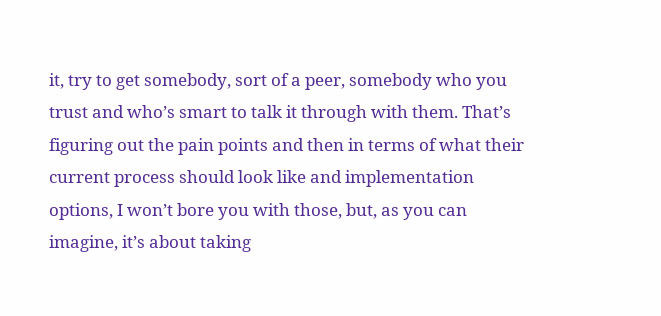it, try to get somebody, sort of a peer, somebody who you trust and who’s smart to talk it through with them. That’s figuring out the pain points and then in terms of what their current process should look like and implementation options, I won’t bore you with those, but, as you can imagine, it’s about taking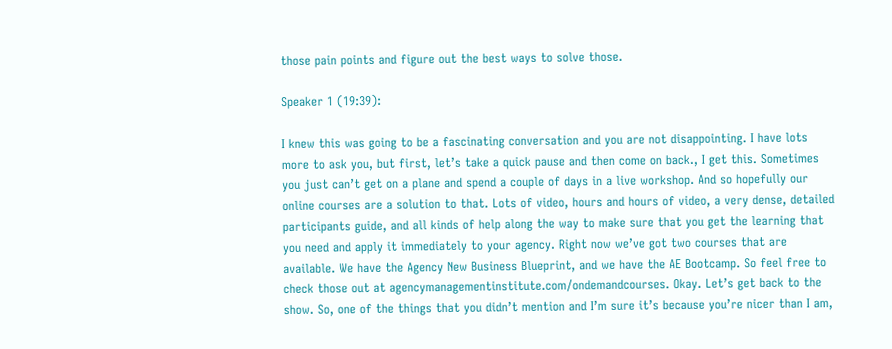those pain points and figure out the best ways to solve those.

Speaker 1 (19:39):

I knew this was going to be a fascinating conversation and you are not disappointing. I have lots more to ask you, but first, let’s take a quick pause and then come on back., I get this. Sometimes you just can’t get on a plane and spend a couple of days in a live workshop. And so hopefully our online courses are a solution to that. Lots of video, hours and hours of video, a very dense, detailed participants guide, and all kinds of help along the way to make sure that you get the learning that you need and apply it immediately to your agency. Right now we’ve got two courses that are available. We have the Agency New Business Blueprint, and we have the AE Bootcamp. So feel free to check those out at agencymanagementinstitute.com/ondemandcourses. Okay. Let’s get back to the show. So, one of the things that you didn’t mention and I’m sure it’s because you’re nicer than I am,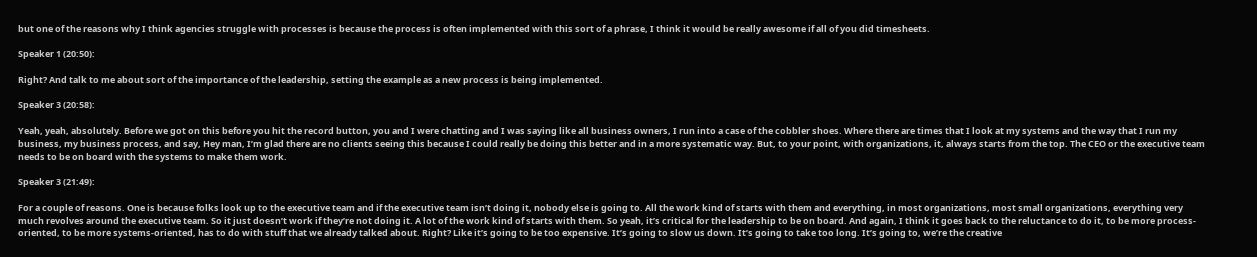but one of the reasons why I think agencies struggle with processes is because the process is often implemented with this sort of a phrase, I think it would be really awesome if all of you did timesheets.

Speaker 1 (20:50):

Right? And talk to me about sort of the importance of the leadership, setting the example as a new process is being implemented.

Speaker 3 (20:58):

Yeah, yeah, absolutely. Before we got on this before you hit the record button, you and I were chatting and I was saying like all business owners, I run into a case of the cobbler shoes. Where there are times that I look at my systems and the way that I run my business, my business process, and say, Hey man, I’m glad there are no clients seeing this because I could really be doing this better and in a more systematic way. But, to your point, with organizations, it, always starts from the top. The CEO or the executive team needs to be on board with the systems to make them work.

Speaker 3 (21:49):

For a couple of reasons. One is because folks look up to the executive team and if the executive team isn’t doing it, nobody else is going to. All the work kind of starts with them and everything, in most organizations, most small organizations, everything very much revolves around the executive team. So it just doesn’t work if they’re not doing it. A lot of the work kind of starts with them. So yeah, it’s critical for the leadership to be on board. And again, I think it goes back to the reluctance to do it, to be more process-oriented, to be more systems-oriented, has to do with stuff that we already talked about. Right? Like it’s going to be too expensive. It’s going to slow us down. It’s going to take too long. It’s going to, we’re the creative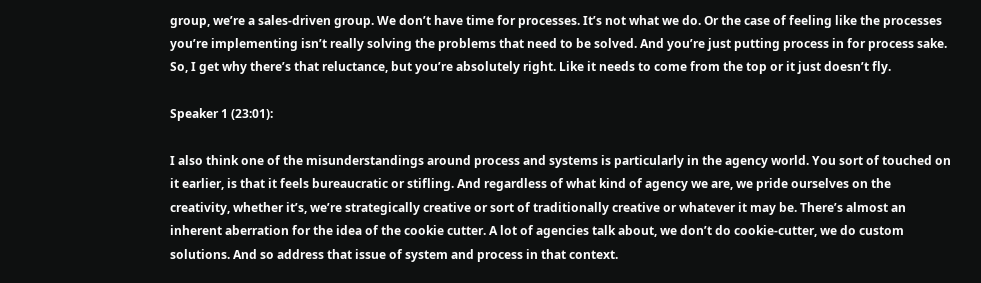group, we’re a sales-driven group. We don’t have time for processes. It’s not what we do. Or the case of feeling like the processes you’re implementing isn’t really solving the problems that need to be solved. And you’re just putting process in for process sake. So, I get why there’s that reluctance, but you’re absolutely right. Like it needs to come from the top or it just doesn’t fly.

Speaker 1 (23:01):

I also think one of the misunderstandings around process and systems is particularly in the agency world. You sort of touched on it earlier, is that it feels bureaucratic or stifling. And regardless of what kind of agency we are, we pride ourselves on the creativity, whether it’s, we’re strategically creative or sort of traditionally creative or whatever it may be. There’s almost an inherent aberration for the idea of the cookie cutter. A lot of agencies talk about, we don’t do cookie-cutter, we do custom solutions. And so address that issue of system and process in that context.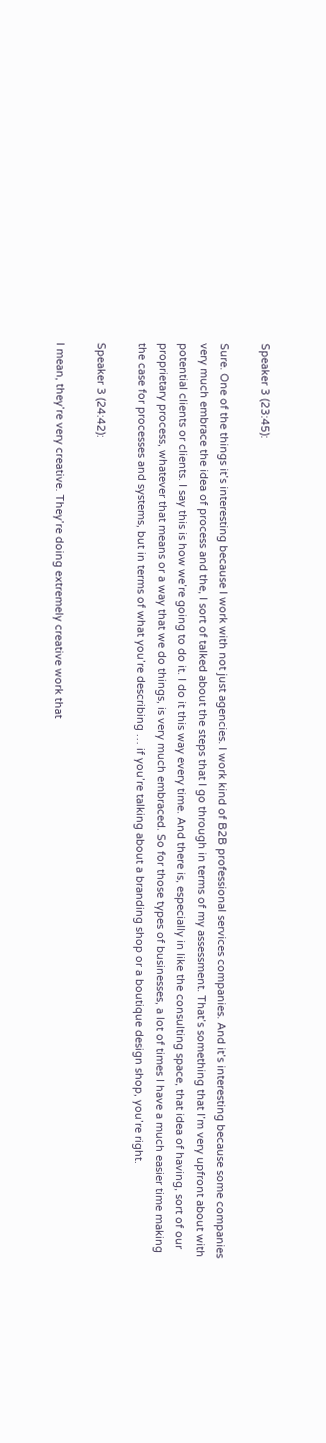Speaker 3 (23:45):

Sure. One of the things it’s interesting because I work with not just agencies. I work kind of B2B professional services companies. And it’s interesting because some companies very much embrace the idea of process and the, I sort of talked about the steps that I go through in terms of my assessment. That’s something that I’m very upfront about with potential clients or clients. I say this is how we’re going to do it. I do it this way every time. And there is, especially in like the consulting space, that idea of having, sort of our proprietary process, whatever that means or a way that we do things, is very much embraced. So for those types of businesses, a lot of times I have a much easier time making the case for processes and systems, but in terms of what you’re describing … if you’re talking about a branding shop or a boutique design shop, you’re right.

Speaker 3 (24:42):

I mean, they’re very creative. They’re doing extremely creative work that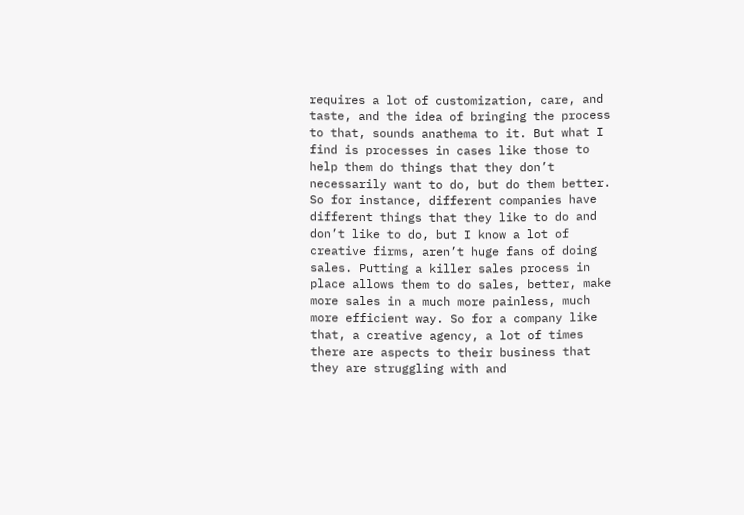requires a lot of customization, care, and taste, and the idea of bringing the process to that, sounds anathema to it. But what I find is processes in cases like those to help them do things that they don’t necessarily want to do, but do them better. So for instance, different companies have different things that they like to do and don’t like to do, but I know a lot of creative firms, aren’t huge fans of doing sales. Putting a killer sales process in place allows them to do sales, better, make more sales in a much more painless, much more efficient way. So for a company like that, a creative agency, a lot of times there are aspects to their business that they are struggling with and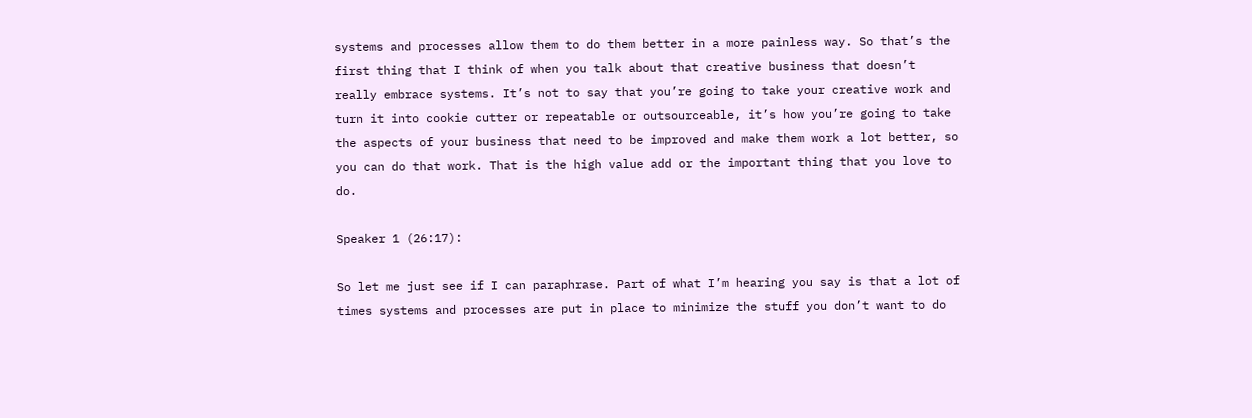systems and processes allow them to do them better in a more painless way. So that’s the first thing that I think of when you talk about that creative business that doesn’t really embrace systems. It’s not to say that you’re going to take your creative work and turn it into cookie cutter or repeatable or outsourceable, it’s how you’re going to take the aspects of your business that need to be improved and make them work a lot better, so you can do that work. That is the high value add or the important thing that you love to do.

Speaker 1 (26:17):

So let me just see if I can paraphrase. Part of what I’m hearing you say is that a lot of times systems and processes are put in place to minimize the stuff you don’t want to do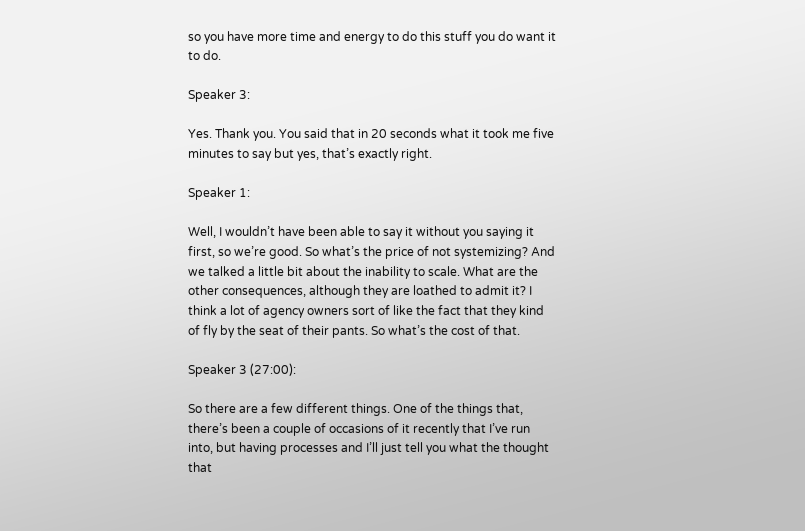so you have more time and energy to do this stuff you do want it to do.

Speaker 3:

Yes. Thank you. You said that in 20 seconds what it took me five minutes to say but yes, that’s exactly right.

Speaker 1:

Well, I wouldn’t have been able to say it without you saying it first, so we’re good. So what’s the price of not systemizing? And we talked a little bit about the inability to scale. What are the other consequences, although they are loathed to admit it? I think a lot of agency owners sort of like the fact that they kind of fly by the seat of their pants. So what’s the cost of that.

Speaker 3 (27:00):

So there are a few different things. One of the things that, there’s been a couple of occasions of it recently that I’ve run into, but having processes and I’ll just tell you what the thought that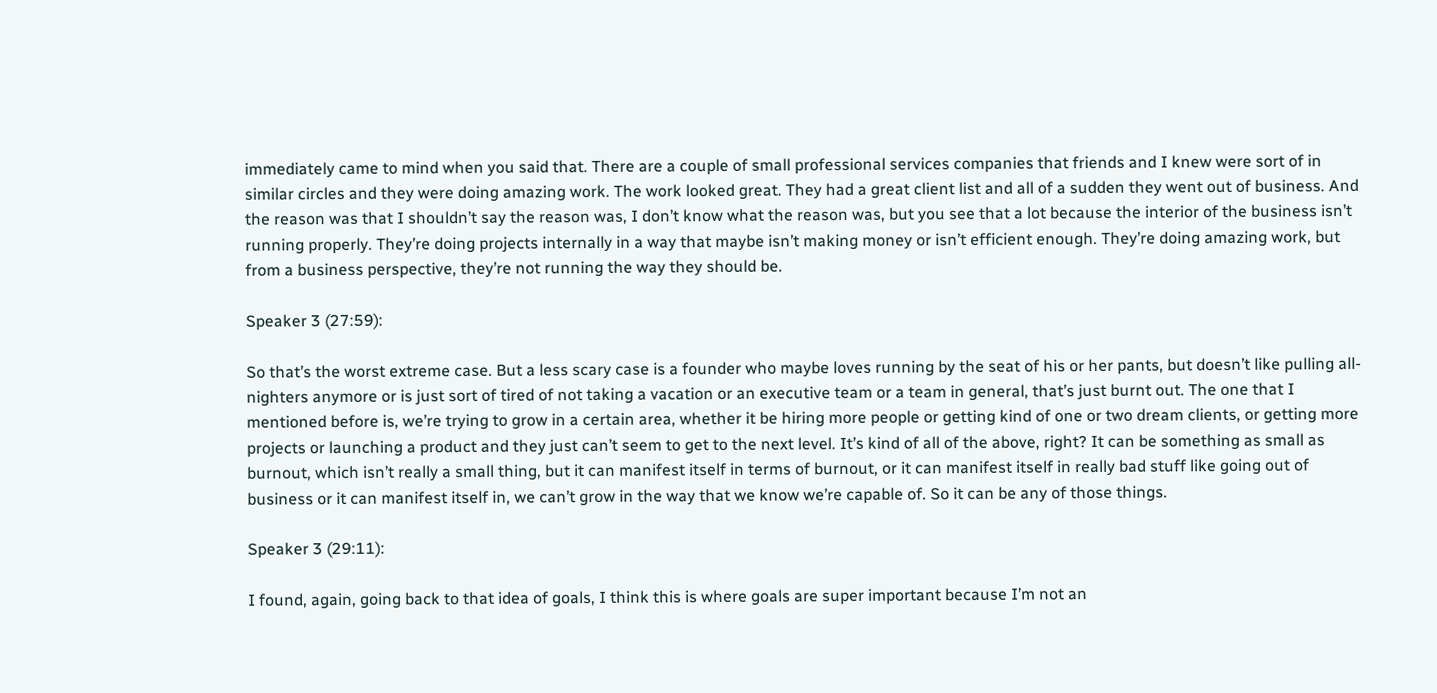immediately came to mind when you said that. There are a couple of small professional services companies that friends and I knew were sort of in similar circles and they were doing amazing work. The work looked great. They had a great client list and all of a sudden they went out of business. And the reason was that I shouldn’t say the reason was, I don’t know what the reason was, but you see that a lot because the interior of the business isn’t running properly. They’re doing projects internally in a way that maybe isn’t making money or isn’t efficient enough. They’re doing amazing work, but from a business perspective, they’re not running the way they should be.

Speaker 3 (27:59):

So that’s the worst extreme case. But a less scary case is a founder who maybe loves running by the seat of his or her pants, but doesn’t like pulling all-nighters anymore or is just sort of tired of not taking a vacation or an executive team or a team in general, that’s just burnt out. The one that I mentioned before is, we’re trying to grow in a certain area, whether it be hiring more people or getting kind of one or two dream clients, or getting more projects or launching a product and they just can’t seem to get to the next level. It’s kind of all of the above, right? It can be something as small as burnout, which isn’t really a small thing, but it can manifest itself in terms of burnout, or it can manifest itself in really bad stuff like going out of business or it can manifest itself in, we can’t grow in the way that we know we’re capable of. So it can be any of those things.

Speaker 3 (29:11):

I found, again, going back to that idea of goals, I think this is where goals are super important because I’m not an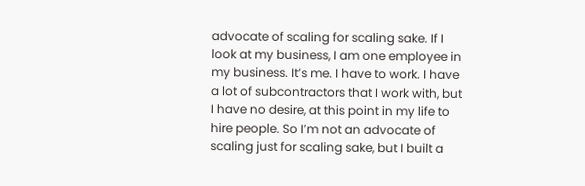advocate of scaling for scaling sake. If I look at my business, I am one employee in my business. It’s me. I have to work. I have a lot of subcontractors that I work with, but I have no desire, at this point in my life to hire people. So I’m not an advocate of scaling just for scaling sake, but I built a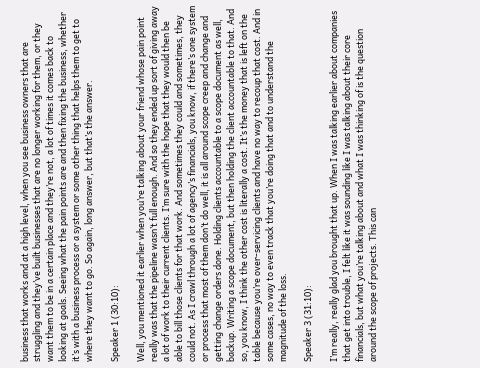business that works and at a high level, when you see business owners that are struggling and they’ve built businesses that are no longer working for them, or they want them to be in a certain place and they’re not, a lot of times it comes back to looking at goals. Seeing what the pain points are and then fixing the business, whether it’s with a business process or a system or some other thing that helps them to get to where they want to go. So again, long answer, but that’s the answer.

Speaker 1 (30:10):

Well, you mentioned it earlier when you’re talking about your friend whose pain point really was that the pipeline wasn’t full enough. And so they ended up sort of giving away a lot of work to their current clients. I’m sure with the hope that they would then be able to bill those clients for that work. And sometimes they could and sometimes, they could not. As I crawl through a lot of agency’s financials, you know, if there’s one system or process that most of them don’t do well, it is all around scope creep and change and getting change orders done. Holding clients accountable to a scope document as well, backup. Writing a scope document, but then holding the client accountable to that. And so, you know, I think the other cost is literally a cost. It’s the money that is left on the table because you’re over-servicing clients and have no way to recoup that cost. And in some cases, no way to even track that you’re doing that and to understand the magnitude of the loss.

Speaker 3 (31:10):

I’m really, really glad you brought that up. When I was talking earlier about companies that get into trouble, I felt like it was sounding like I was talking about their core financials, but what you’re talking about and what I was thinking of is the question around the scope of projects. This can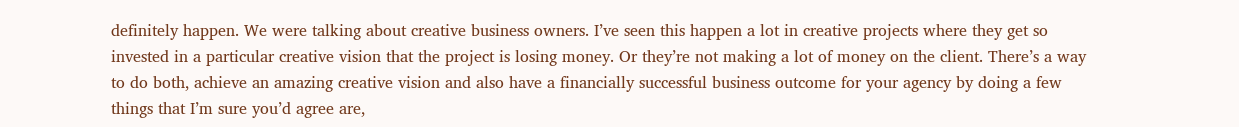definitely happen. We were talking about creative business owners. I’ve seen this happen a lot in creative projects where they get so invested in a particular creative vision that the project is losing money. Or they’re not making a lot of money on the client. There’s a way to do both, achieve an amazing creative vision and also have a financially successful business outcome for your agency by doing a few things that I’m sure you’d agree are,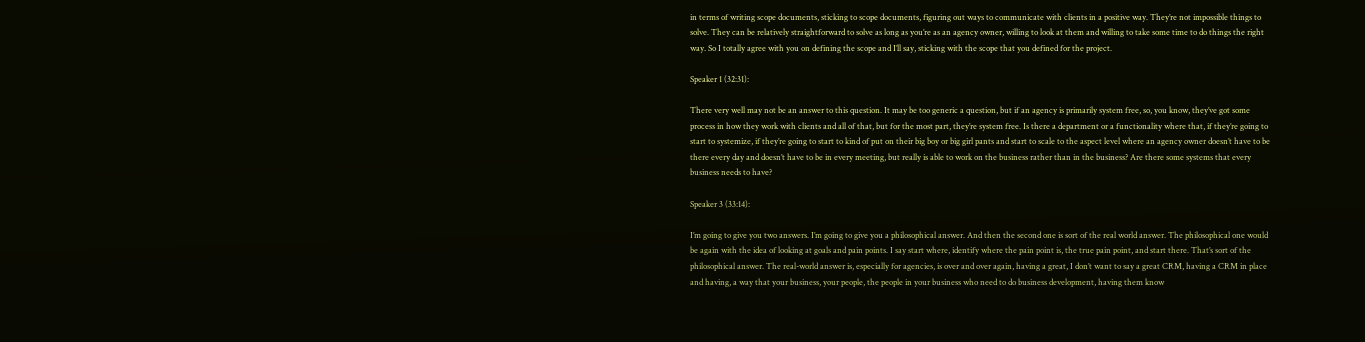in terms of writing scope documents, sticking to scope documents, figuring out ways to communicate with clients in a positive way. They’re not impossible things to solve. They can be relatively straightforward to solve as long as you’re as an agency owner, willing to look at them and willing to take some time to do things the right way. So I totally agree with you on defining the scope and I’ll say, sticking with the scope that you defined for the project.

Speaker 1 (32:31):

There very well may not be an answer to this question. It may be too generic a question, but if an agency is primarily system free, so, you know, they’ve got some process in how they work with clients and all of that, but for the most part, they’re system free. Is there a department or a functionality where that, if they’re going to start to systemize, if they’re going to start to kind of put on their big boy or big girl pants and start to scale to the aspect level where an agency owner doesn’t have to be there every day and doesn’t have to be in every meeting, but really is able to work on the business rather than in the business? Are there some systems that every business needs to have?

Speaker 3 (33:14):

I’m going to give you two answers. I’m going to give you a philosophical answer. And then the second one is sort of the real world answer. The philosophical one would be again with the idea of looking at goals and pain points. I say start where, identify where the pain point is, the true pain point, and start there. That’s sort of the philosophical answer. The real-world answer is, especially for agencies, is over and over again, having a great, I don’t want to say a great CRM, having a CRM in place and having, a way that your business, your people, the people in your business who need to do business development, having them know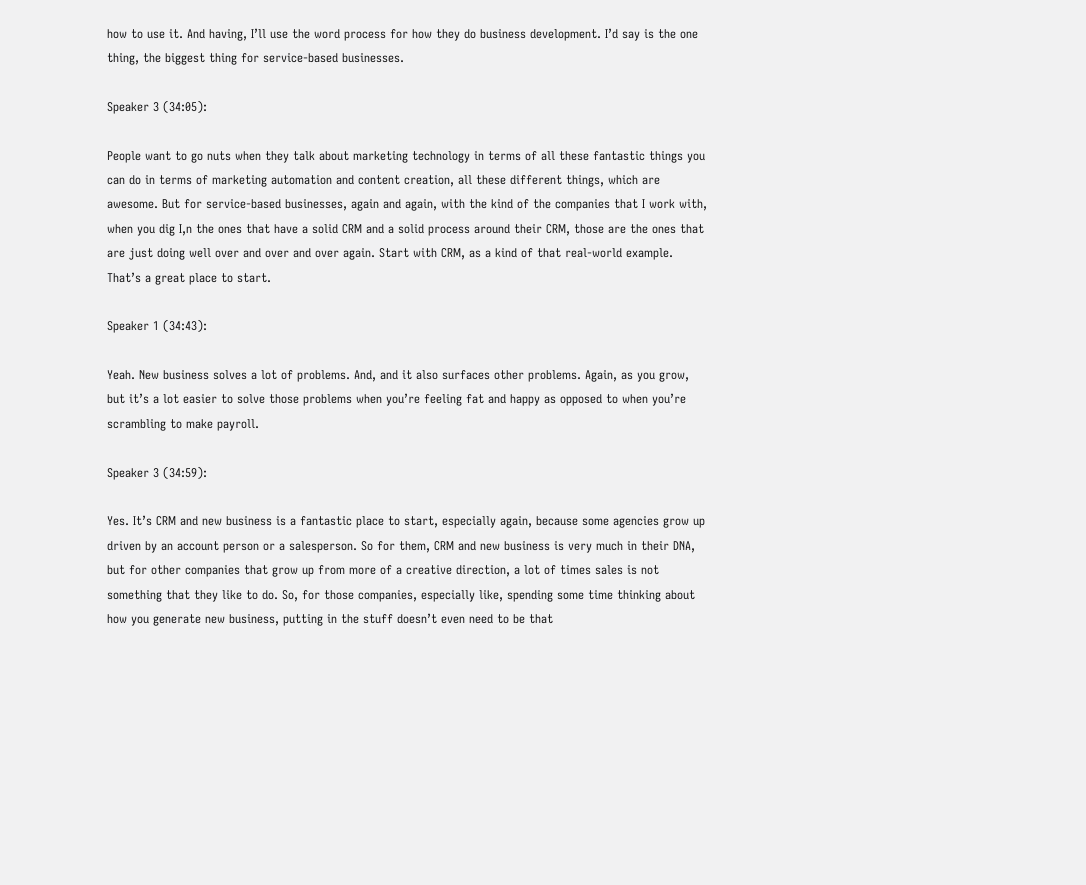how to use it. And having, I’ll use the word process for how they do business development. I’d say is the one thing, the biggest thing for service-based businesses.

Speaker 3 (34:05):

People want to go nuts when they talk about marketing technology in terms of all these fantastic things you can do in terms of marketing automation and content creation, all these different things, which are awesome. But for service-based businesses, again and again, with the kind of the companies that I work with, when you dig I,n the ones that have a solid CRM and a solid process around their CRM, those are the ones that are just doing well over and over and over again. Start with CRM, as a kind of that real-world example. That’s a great place to start.

Speaker 1 (34:43):

Yeah. New business solves a lot of problems. And, and it also surfaces other problems. Again, as you grow, but it’s a lot easier to solve those problems when you’re feeling fat and happy as opposed to when you’re scrambling to make payroll.

Speaker 3 (34:59):

Yes. It’s CRM and new business is a fantastic place to start, especially again, because some agencies grow up driven by an account person or a salesperson. So for them, CRM and new business is very much in their DNA, but for other companies that grow up from more of a creative direction, a lot of times sales is not something that they like to do. So, for those companies, especially like, spending some time thinking about how you generate new business, putting in the stuff doesn’t even need to be that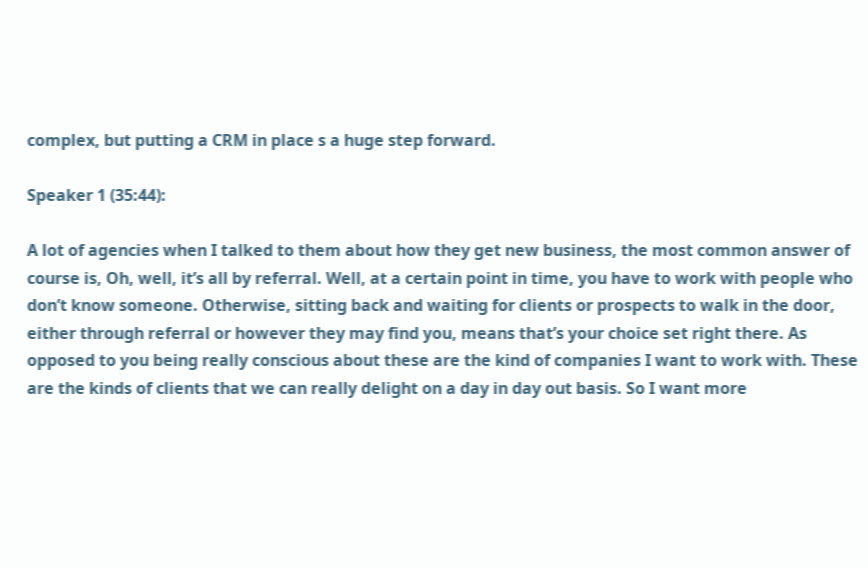complex, but putting a CRM in place s a huge step forward.

Speaker 1 (35:44):

A lot of agencies when I talked to them about how they get new business, the most common answer of course is, Oh, well, it’s all by referral. Well, at a certain point in time, you have to work with people who don’t know someone. Otherwise, sitting back and waiting for clients or prospects to walk in the door, either through referral or however they may find you, means that’s your choice set right there. As opposed to you being really conscious about these are the kind of companies I want to work with. These are the kinds of clients that we can really delight on a day in day out basis. So I want more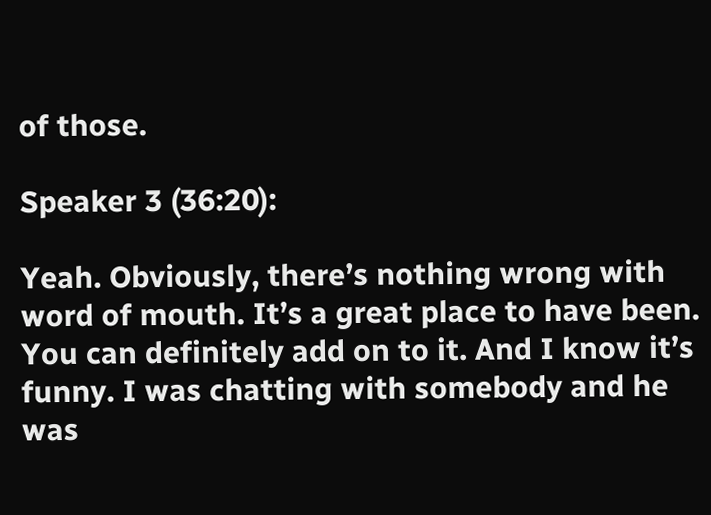of those.

Speaker 3 (36:20):

Yeah. Obviously, there’s nothing wrong with word of mouth. It’s a great place to have been. You can definitely add on to it. And I know it’s funny. I was chatting with somebody and he was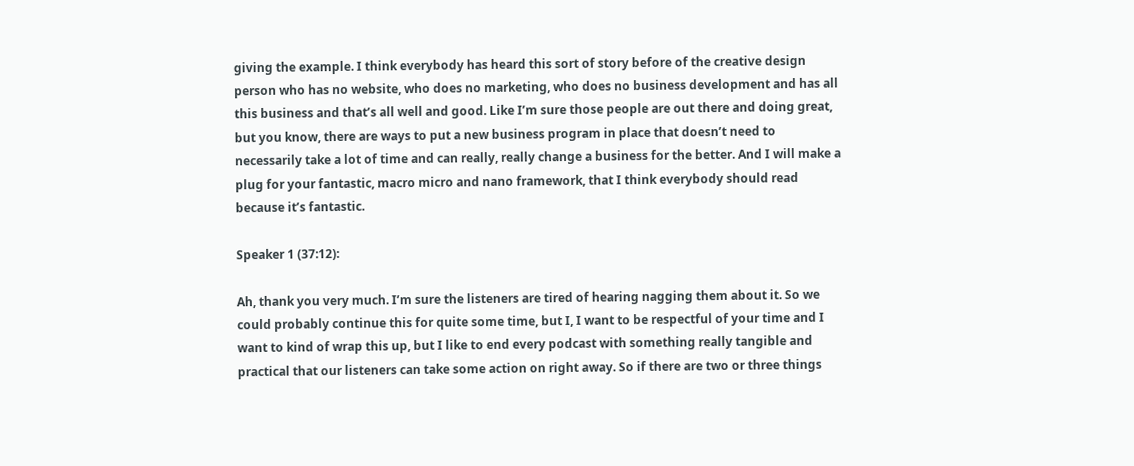giving the example. I think everybody has heard this sort of story before of the creative design person who has no website, who does no marketing, who does no business development and has all this business and that’s all well and good. Like I’m sure those people are out there and doing great, but you know, there are ways to put a new business program in place that doesn’t need to necessarily take a lot of time and can really, really change a business for the better. And I will make a plug for your fantastic, macro micro and nano framework, that I think everybody should read because it’s fantastic.

Speaker 1 (37:12):

Ah, thank you very much. I’m sure the listeners are tired of hearing nagging them about it. So we could probably continue this for quite some time, but I, I want to be respectful of your time and I want to kind of wrap this up, but I like to end every podcast with something really tangible and practical that our listeners can take some action on right away. So if there are two or three things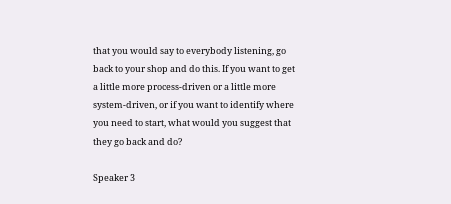that you would say to everybody listening, go back to your shop and do this. If you want to get a little more process-driven or a little more system-driven, or if you want to identify where you need to start, what would you suggest that they go back and do?

Speaker 3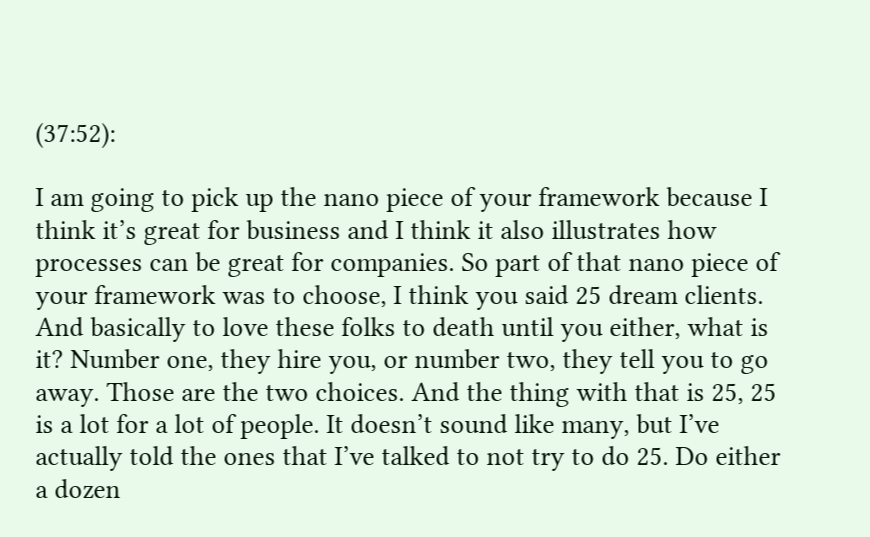(37:52):

I am going to pick up the nano piece of your framework because I think it’s great for business and I think it also illustrates how processes can be great for companies. So part of that nano piece of your framework was to choose, I think you said 25 dream clients. And basically to love these folks to death until you either, what is it? Number one, they hire you, or number two, they tell you to go away. Those are the two choices. And the thing with that is 25, 25 is a lot for a lot of people. It doesn’t sound like many, but I’ve actually told the ones that I’ve talked to not try to do 25. Do either a dozen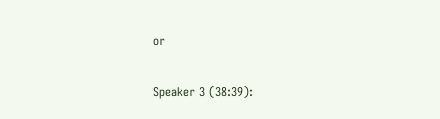or

Speaker 3 (38:39):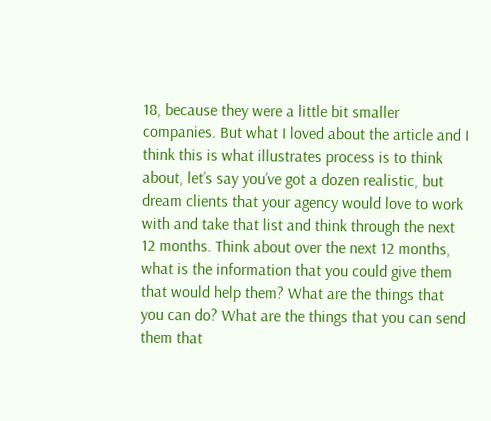18, because they were a little bit smaller companies. But what I loved about the article and I think this is what illustrates process is to think about, let’s say you’ve got a dozen realistic, but dream clients that your agency would love to work with and take that list and think through the next 12 months. Think about over the next 12 months, what is the information that you could give them that would help them? What are the things that you can do? What are the things that you can send them that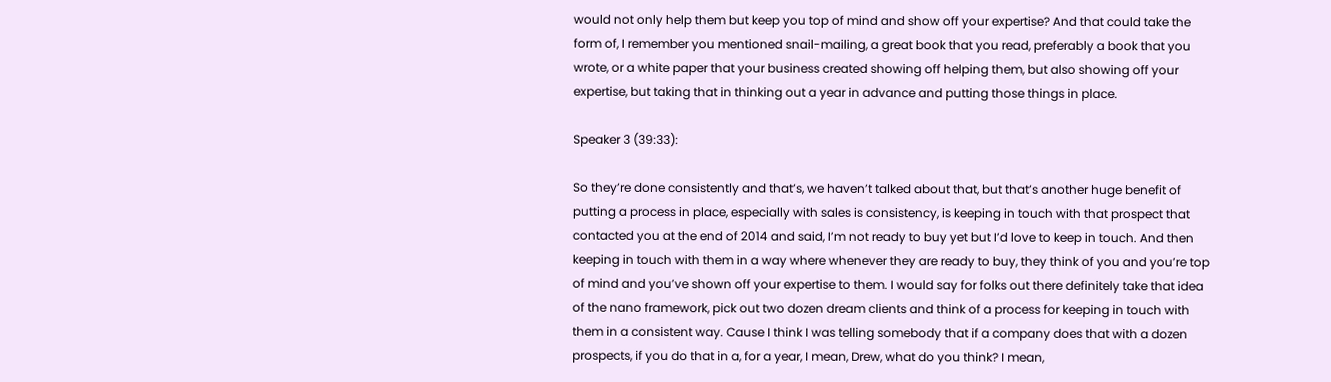would not only help them but keep you top of mind and show off your expertise? And that could take the form of, I remember you mentioned snail-mailing, a great book that you read, preferably a book that you wrote, or a white paper that your business created showing off helping them, but also showing off your expertise, but taking that in thinking out a year in advance and putting those things in place.

Speaker 3 (39:33):

So they’re done consistently and that’s, we haven’t talked about that, but that’s another huge benefit of putting a process in place, especially with sales is consistency, is keeping in touch with that prospect that contacted you at the end of 2014 and said, I’m not ready to buy yet but I’d love to keep in touch. And then keeping in touch with them in a way where whenever they are ready to buy, they think of you and you’re top of mind and you’ve shown off your expertise to them. I would say for folks out there definitely take that idea of the nano framework, pick out two dozen dream clients and think of a process for keeping in touch with them in a consistent way. Cause I think I was telling somebody that if a company does that with a dozen prospects, if you do that in a, for a year, I mean, Drew, what do you think? I mean,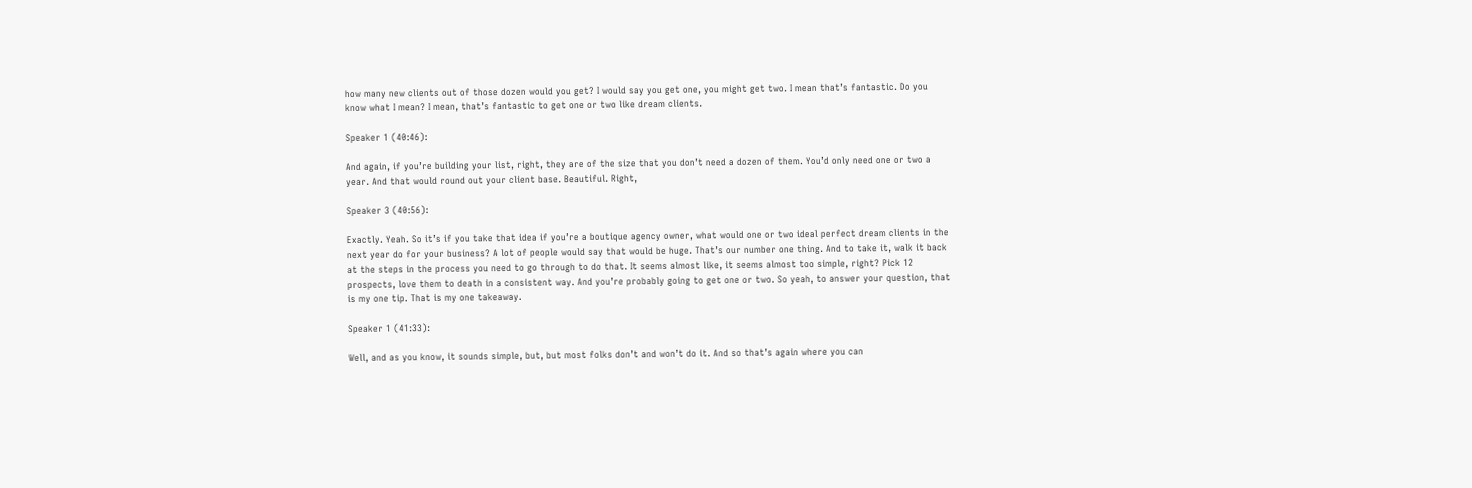how many new clients out of those dozen would you get? I would say you get one, you might get two. I mean that’s fantastic. Do you know what I mean? I mean, that’s fantastic to get one or two like dream clients.

Speaker 1 (40:46):

And again, if you’re building your list, right, they are of the size that you don’t need a dozen of them. You’d only need one or two a year. And that would round out your client base. Beautiful. Right,

Speaker 3 (40:56):

Exactly. Yeah. So it’s if you take that idea if you’re a boutique agency owner, what would one or two ideal perfect dream clients in the next year do for your business? A lot of people would say that would be huge. That’s our number one thing. And to take it, walk it back at the steps in the process you need to go through to do that. It seems almost like, it seems almost too simple, right? Pick 12 prospects, love them to death in a consistent way. And you’re probably going to get one or two. So yeah, to answer your question, that is my one tip. That is my one takeaway.

Speaker 1 (41:33):

Well, and as you know, it sounds simple, but, but most folks don’t and won’t do it. And so that’s again where you can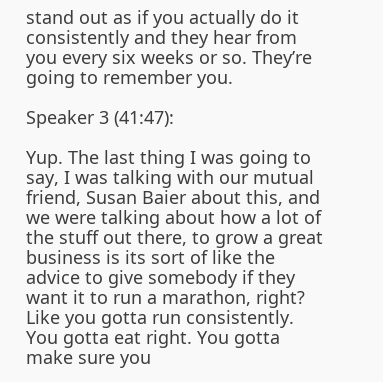stand out as if you actually do it consistently and they hear from you every six weeks or so. They’re going to remember you.

Speaker 3 (41:47):

Yup. The last thing I was going to say, I was talking with our mutual friend, Susan Baier about this, and we were talking about how a lot of the stuff out there, to grow a great business is its sort of like the advice to give somebody if they want it to run a marathon, right? Like you gotta run consistently. You gotta eat right. You gotta make sure you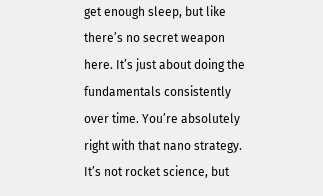get enough sleep, but like there’s no secret weapon here. It’s just about doing the fundamentals consistently over time. You’re absolutely right with that nano strategy. It’s not rocket science, but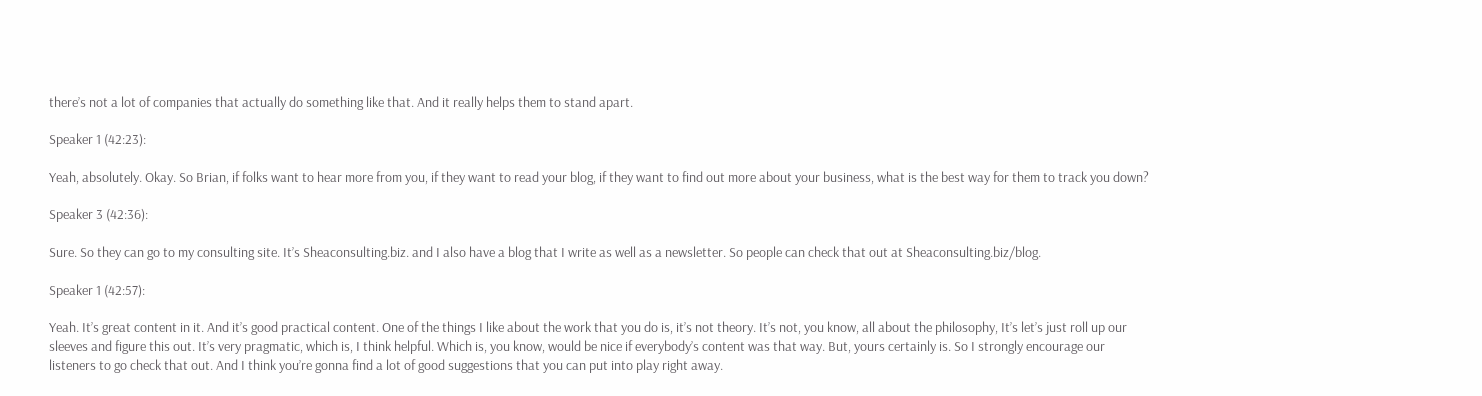there’s not a lot of companies that actually do something like that. And it really helps them to stand apart.

Speaker 1 (42:23):

Yeah, absolutely. Okay. So Brian, if folks want to hear more from you, if they want to read your blog, if they want to find out more about your business, what is the best way for them to track you down?

Speaker 3 (42:36):

Sure. So they can go to my consulting site. It’s Sheaconsulting.biz. and I also have a blog that I write as well as a newsletter. So people can check that out at Sheaconsulting.biz/blog.

Speaker 1 (42:57):

Yeah. It’s great content in it. And it’s good practical content. One of the things I like about the work that you do is, it’s not theory. It’s not, you know, all about the philosophy, It’s let’s just roll up our sleeves and figure this out. It’s very pragmatic, which is, I think helpful. Which is, you know, would be nice if everybody’s content was that way. But, yours certainly is. So I strongly encourage our listeners to go check that out. And I think you’re gonna find a lot of good suggestions that you can put into play right away.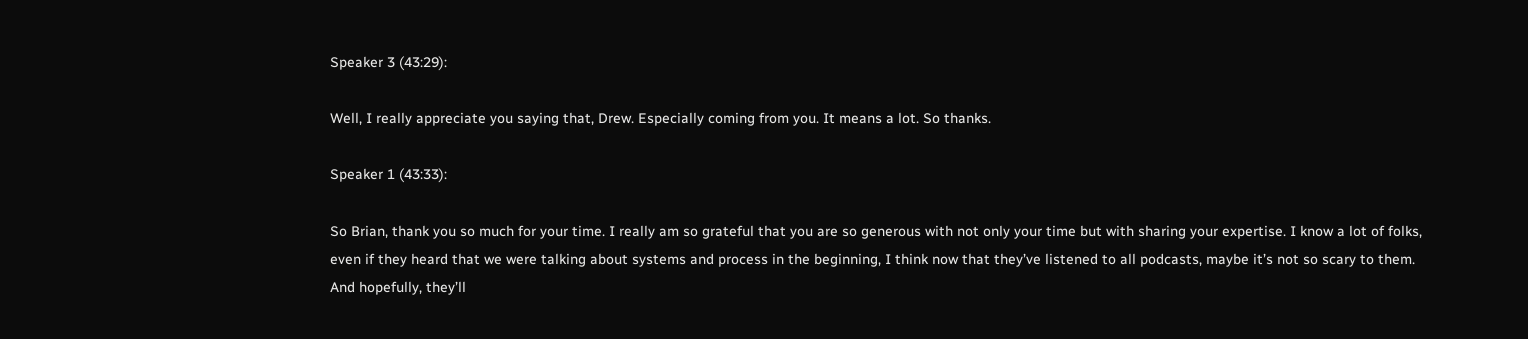Speaker 3 (43:29):

Well, I really appreciate you saying that, Drew. Especially coming from you. It means a lot. So thanks.

Speaker 1 (43:33):

So Brian, thank you so much for your time. I really am so grateful that you are so generous with not only your time but with sharing your expertise. I know a lot of folks, even if they heard that we were talking about systems and process in the beginning, I think now that they’ve listened to all podcasts, maybe it’s not so scary to them. And hopefully, they’ll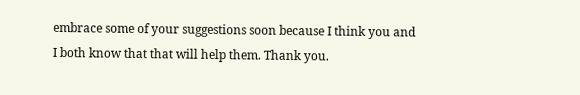embrace some of your suggestions soon because I think you and I both know that that will help them. Thank you.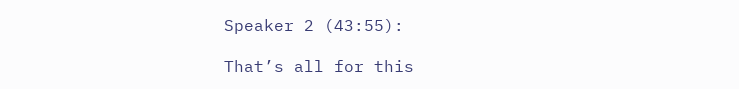Speaker 2 (43:55):

That’s all for this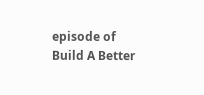episode of Build A Better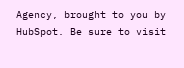Agency, brought to you by HubSpot. Be sure to visit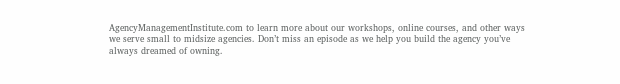AgencyManagementInstitute.com to learn more about our workshops, online courses, and other ways we serve small to midsize agencies. Don’t miss an episode as we help you build the agency you’ve always dreamed of owning.